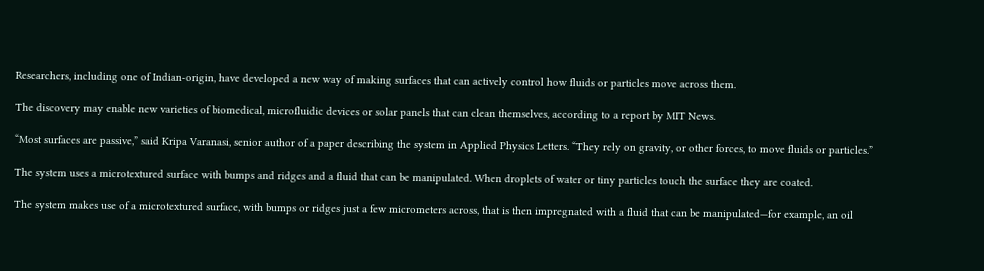Researchers, including one of Indian-origin, have developed a new way of making surfaces that can actively control how fluids or particles move across them.

The discovery may enable new varieties of biomedical, microfluidic devices or solar panels that can clean themselves, according to a report by MIT News.

“Most surfaces are passive,” said Kripa Varanasi, senior author of a paper describing the system in Applied Physics Letters. “They rely on gravity, or other forces, to move fluids or particles.”

The system uses a microtextured surface with bumps and ridges and a fluid that can be manipulated. When droplets of water or tiny particles touch the surface they are coated.

The system makes use of a microtextured surface, with bumps or ridges just a few micrometers across, that is then impregnated with a fluid that can be manipulated—for example, an oil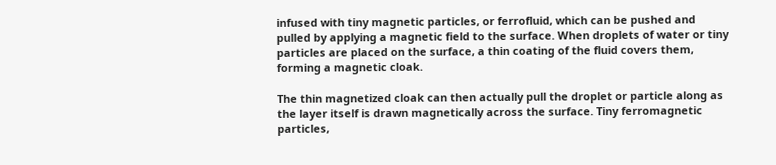infused with tiny magnetic particles, or ferrofluid, which can be pushed and pulled by applying a magnetic field to the surface. When droplets of water or tiny particles are placed on the surface, a thin coating of the fluid covers them, forming a magnetic cloak.

The thin magnetized cloak can then actually pull the droplet or particle along as the layer itself is drawn magnetically across the surface. Tiny ferromagnetic particles,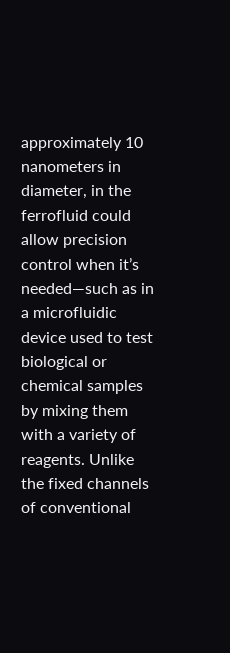approximately 10 nanometers in diameter, in the ferrofluid could allow precision control when it’s needed—such as in a microfluidic device used to test biological or chemical samples by mixing them with a variety of reagents. Unlike the fixed channels of conventional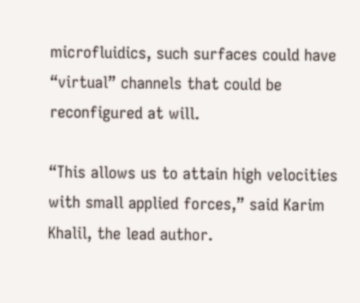microfluidics, such surfaces could have “virtual” channels that could be reconfigured at will.

“This allows us to attain high velocities with small applied forces,” said Karim Khalil, the lead author.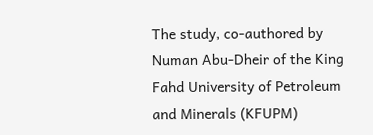The study, co-authored by Numan Abu-Dheir of the King Fahd University of Petroleum and Minerals (KFUPM)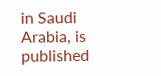in Saudi Arabia, is published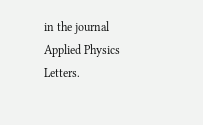in the journal Applied Physics Letters.